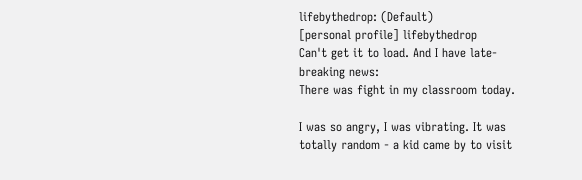lifebythedrop: (Default)
[personal profile] lifebythedrop
Can't get it to load. And I have late-breaking news:
There was fight in my classroom today.

I was so angry, I was vibrating. It was totally random - a kid came by to visit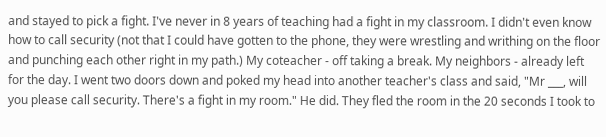and stayed to pick a fight. I've never in 8 years of teaching had a fight in my classroom. I didn't even know how to call security (not that I could have gotten to the phone, they were wrestling and writhing on the floor and punching each other right in my path.) My coteacher - off taking a break. My neighbors - already left for the day. I went two doors down and poked my head into another teacher's class and said, "Mr ___, will you please call security. There's a fight in my room." He did. They fled the room in the 20 seconds I took to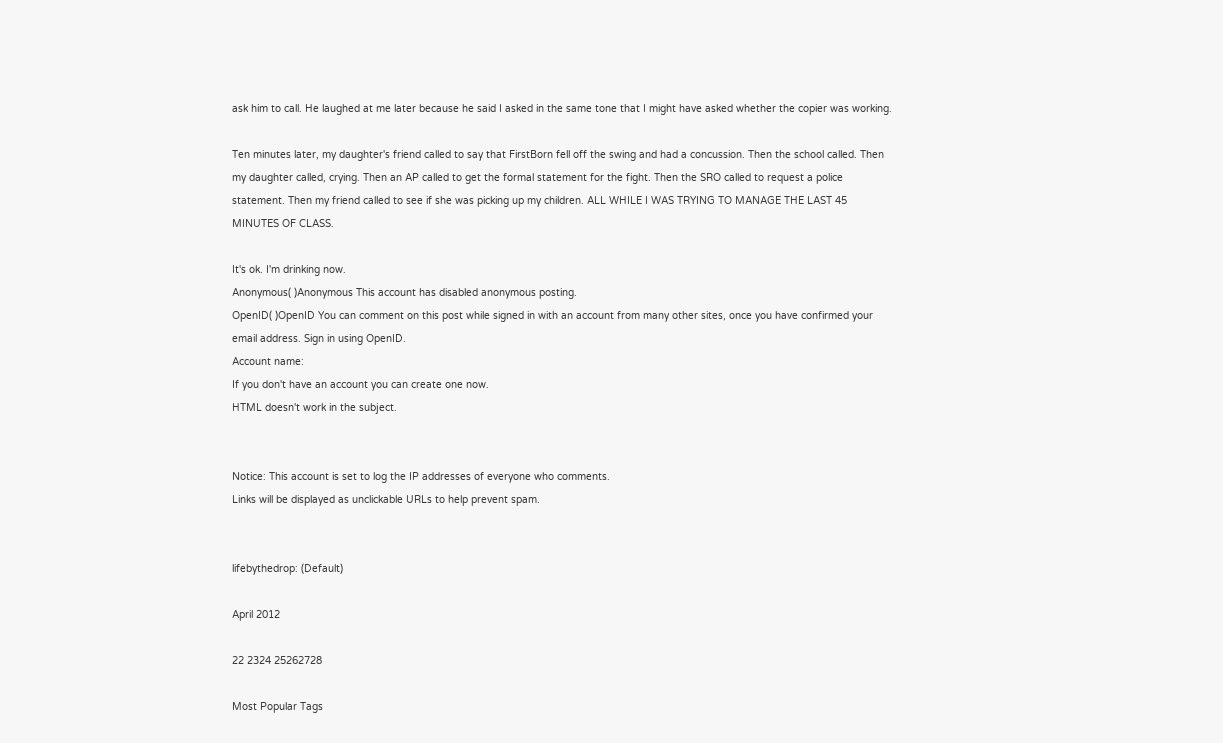ask him to call. He laughed at me later because he said I asked in the same tone that I might have asked whether the copier was working.

Ten minutes later, my daughter's friend called to say that FirstBorn fell off the swing and had a concussion. Then the school called. Then my daughter called, crying. Then an AP called to get the formal statement for the fight. Then the SRO called to request a police statement. Then my friend called to see if she was picking up my children. ALL WHILE I WAS TRYING TO MANAGE THE LAST 45 MINUTES OF CLASS.

It's ok. I'm drinking now.
Anonymous( )Anonymous This account has disabled anonymous posting.
OpenID( )OpenID You can comment on this post while signed in with an account from many other sites, once you have confirmed your email address. Sign in using OpenID.
Account name:
If you don't have an account you can create one now.
HTML doesn't work in the subject.


Notice: This account is set to log the IP addresses of everyone who comments.
Links will be displayed as unclickable URLs to help prevent spam.


lifebythedrop: (Default)

April 2012

22 2324 25262728

Most Popular Tags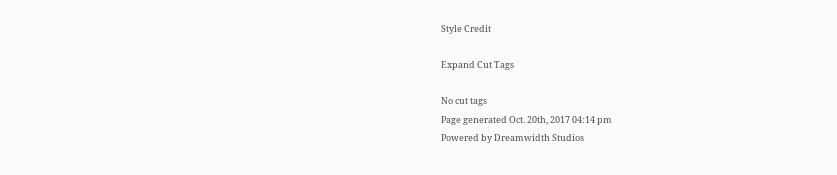Style Credit

Expand Cut Tags

No cut tags
Page generated Oct. 20th, 2017 04:14 pm
Powered by Dreamwidth Studios